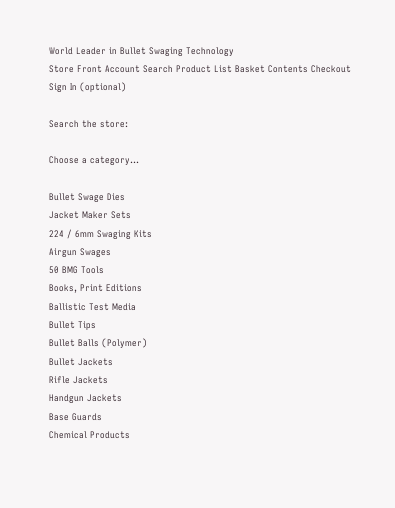World Leader in Bullet Swaging Technology
Store Front Account Search Product List Basket Contents Checkout
Sign In (optional)

Search the store:

Choose a category...

Bullet Swage Dies
Jacket Maker Sets
224 / 6mm Swaging Kits
Airgun Swages
50 BMG Tools
Books, Print Editions
Ballistic Test Media
Bullet Tips
Bullet Balls (Polymer)
Bullet Jackets
Rifle Jackets
Handgun Jackets
Base Guards
Chemical Products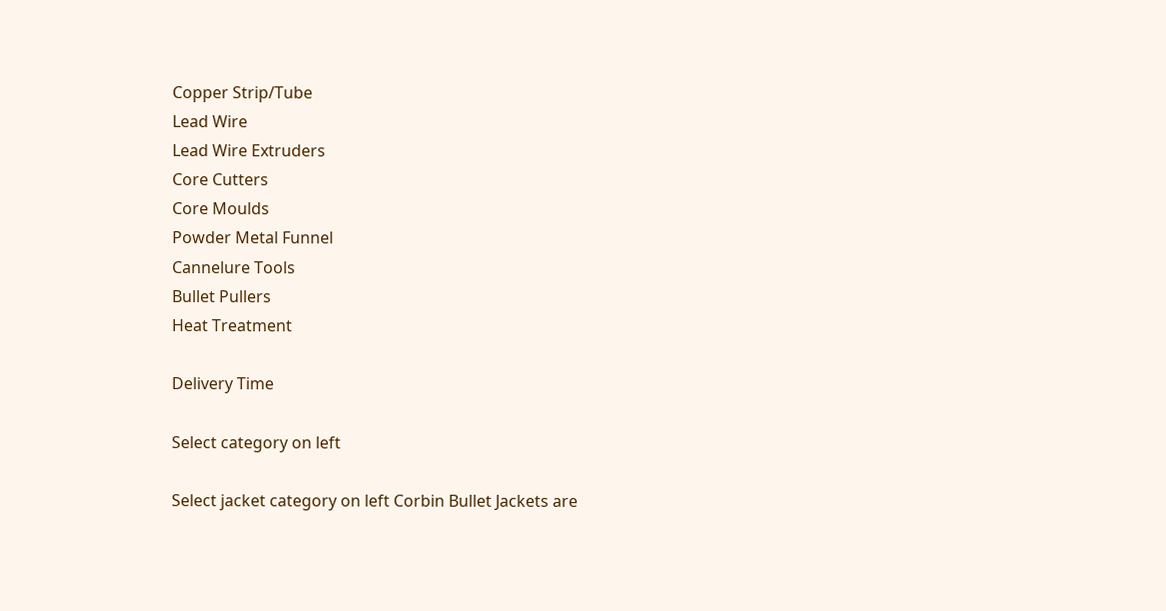Copper Strip/Tube
Lead Wire
Lead Wire Extruders
Core Cutters
Core Moulds
Powder Metal Funnel
Cannelure Tools
Bullet Pullers
Heat Treatment

Delivery Time

Select category on left

Select jacket category on left Corbin Bullet Jackets are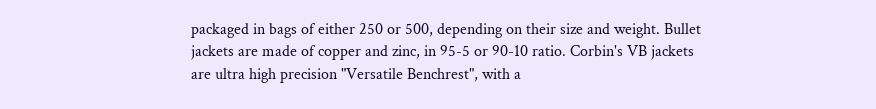packaged in bags of either 250 or 500, depending on their size and weight. Bullet jackets are made of copper and zinc, in 95-5 or 90-10 ratio. Corbin's VB jackets are ultra high precision "Versatile Benchrest", with a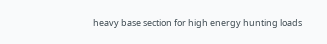heavy base section for high energy hunting loads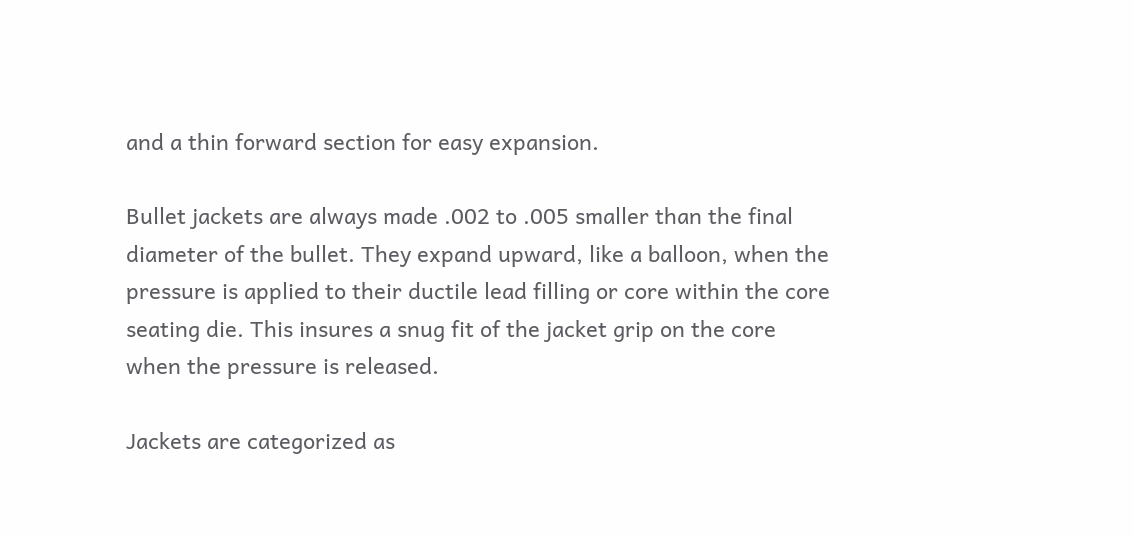and a thin forward section for easy expansion.

Bullet jackets are always made .002 to .005 smaller than the final diameter of the bullet. They expand upward, like a balloon, when the pressure is applied to their ductile lead filling or core within the core seating die. This insures a snug fit of the jacket grip on the core when the pressure is released.

Jackets are categorized as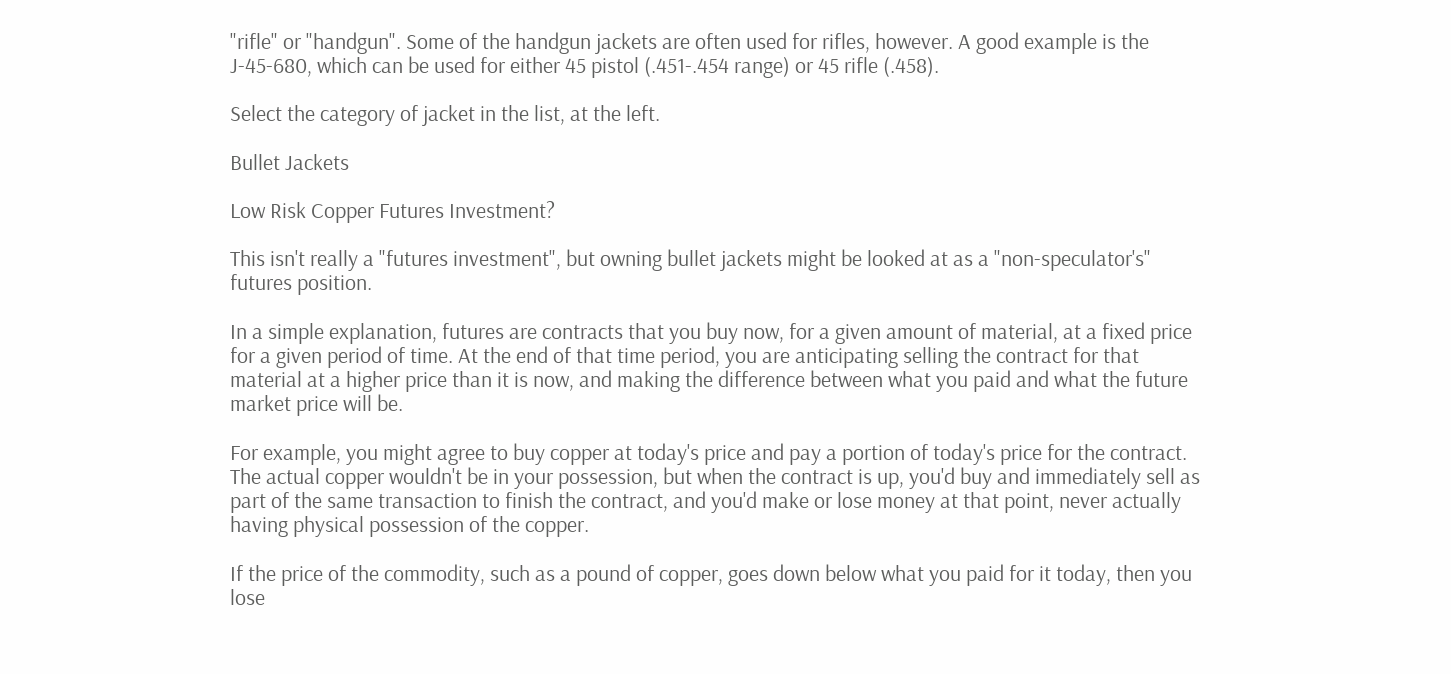"rifle" or "handgun". Some of the handgun jackets are often used for rifles, however. A good example is the J-45-680, which can be used for either 45 pistol (.451-.454 range) or 45 rifle (.458).

Select the category of jacket in the list, at the left.

Bullet Jackets

Low Risk Copper Futures Investment?

This isn't really a "futures investment", but owning bullet jackets might be looked at as a "non-speculator's" futures position.

In a simple explanation, futures are contracts that you buy now, for a given amount of material, at a fixed price for a given period of time. At the end of that time period, you are anticipating selling the contract for that material at a higher price than it is now, and making the difference between what you paid and what the future market price will be.

For example, you might agree to buy copper at today's price and pay a portion of today's price for the contract. The actual copper wouldn't be in your possession, but when the contract is up, you'd buy and immediately sell as part of the same transaction to finish the contract, and you'd make or lose money at that point, never actually having physical possession of the copper.

If the price of the commodity, such as a pound of copper, goes down below what you paid for it today, then you lose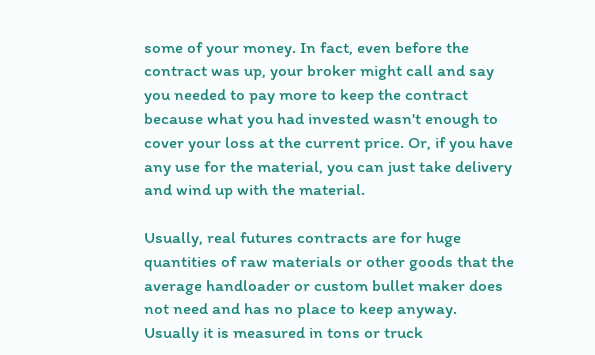some of your money. In fact, even before the contract was up, your broker might call and say you needed to pay more to keep the contract because what you had invested wasn't enough to cover your loss at the current price. Or, if you have any use for the material, you can just take delivery and wind up with the material.

Usually, real futures contracts are for huge quantities of raw materials or other goods that the average handloader or custom bullet maker does not need and has no place to keep anyway. Usually it is measured in tons or truck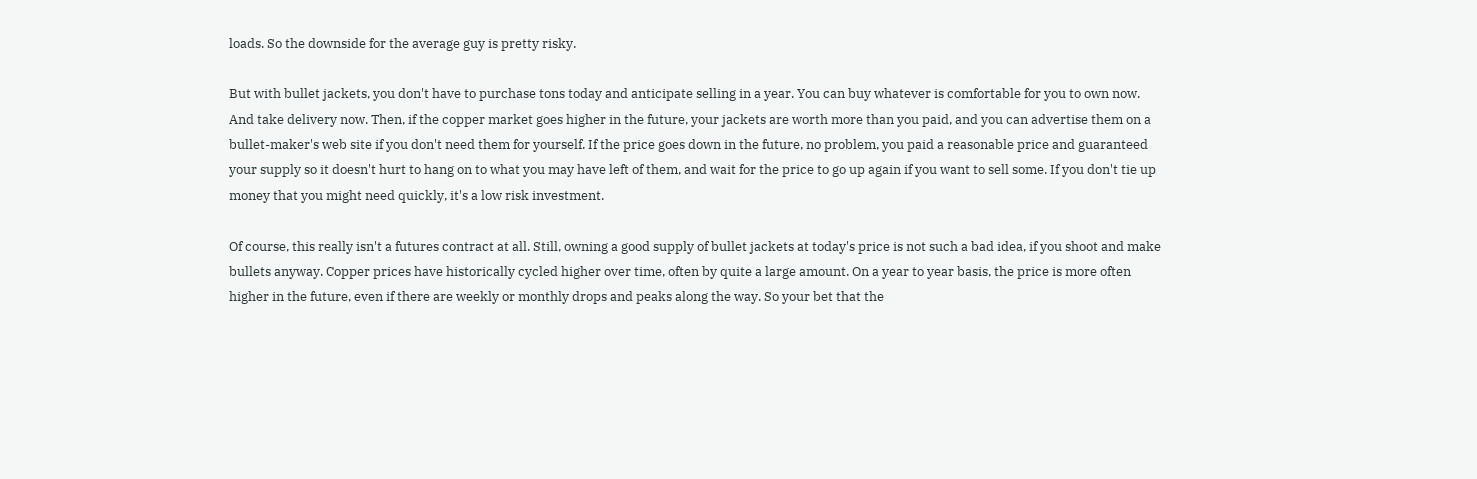loads. So the downside for the average guy is pretty risky.

But with bullet jackets, you don't have to purchase tons today and anticipate selling in a year. You can buy whatever is comfortable for you to own now. And take delivery now. Then, if the copper market goes higher in the future, your jackets are worth more than you paid, and you can advertise them on a bullet-maker's web site if you don't need them for yourself. If the price goes down in the future, no problem, you paid a reasonable price and guaranteed your supply so it doesn't hurt to hang on to what you may have left of them, and wait for the price to go up again if you want to sell some. If you don't tie up money that you might need quickly, it's a low risk investment.

Of course, this really isn't a futures contract at all. Still, owning a good supply of bullet jackets at today's price is not such a bad idea, if you shoot and make bullets anyway. Copper prices have historically cycled higher over time, often by quite a large amount. On a year to year basis, the price is more often higher in the future, even if there are weekly or monthly drops and peaks along the way. So your bet that the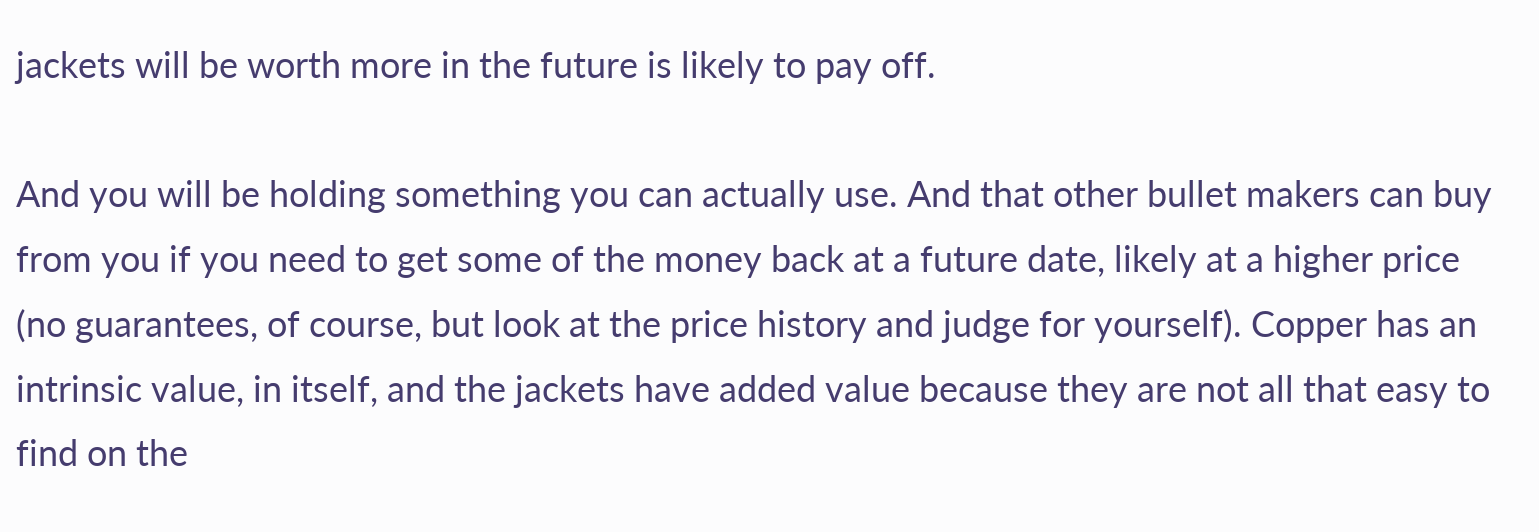jackets will be worth more in the future is likely to pay off.

And you will be holding something you can actually use. And that other bullet makers can buy from you if you need to get some of the money back at a future date, likely at a higher price (no guarantees, of course, but look at the price history and judge for yourself). Copper has an intrinsic value, in itself, and the jackets have added value because they are not all that easy to find on the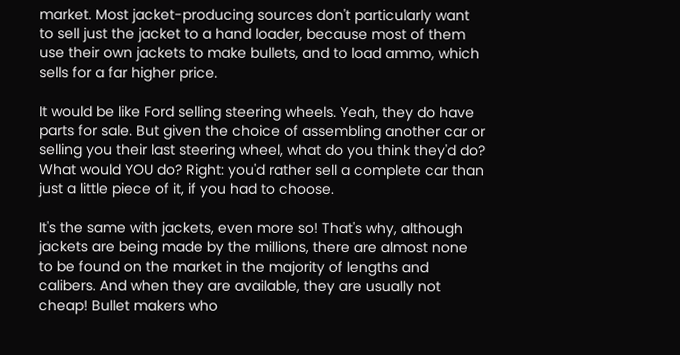market. Most jacket-producing sources don't particularly want to sell just the jacket to a hand loader, because most of them use their own jackets to make bullets, and to load ammo, which sells for a far higher price.

It would be like Ford selling steering wheels. Yeah, they do have parts for sale. But given the choice of assembling another car or selling you their last steering wheel, what do you think they'd do? What would YOU do? Right: you'd rather sell a complete car than just a little piece of it, if you had to choose.

It's the same with jackets, even more so! That's why, although jackets are being made by the millions, there are almost none to be found on the market in the majority of lengths and calibers. And when they are available, they are usually not cheap! Bullet makers who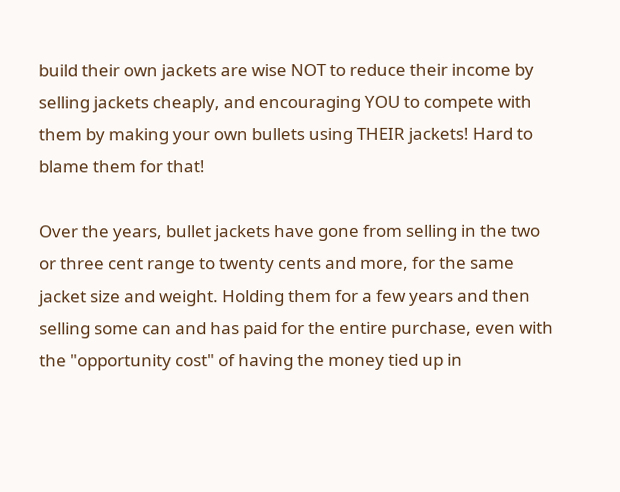build their own jackets are wise NOT to reduce their income by selling jackets cheaply, and encouraging YOU to compete with them by making your own bullets using THEIR jackets! Hard to blame them for that!

Over the years, bullet jackets have gone from selling in the two or three cent range to twenty cents and more, for the same jacket size and weight. Holding them for a few years and then selling some can and has paid for the entire purchase, even with the "opportunity cost" of having the money tied up in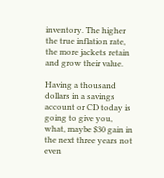inventory. The higher the true inflation rate, the more jackets retain and grow their value.

Having a thousand dollars in a savings account or CD today is going to give you, what, maybe $30 gain in the next three years not even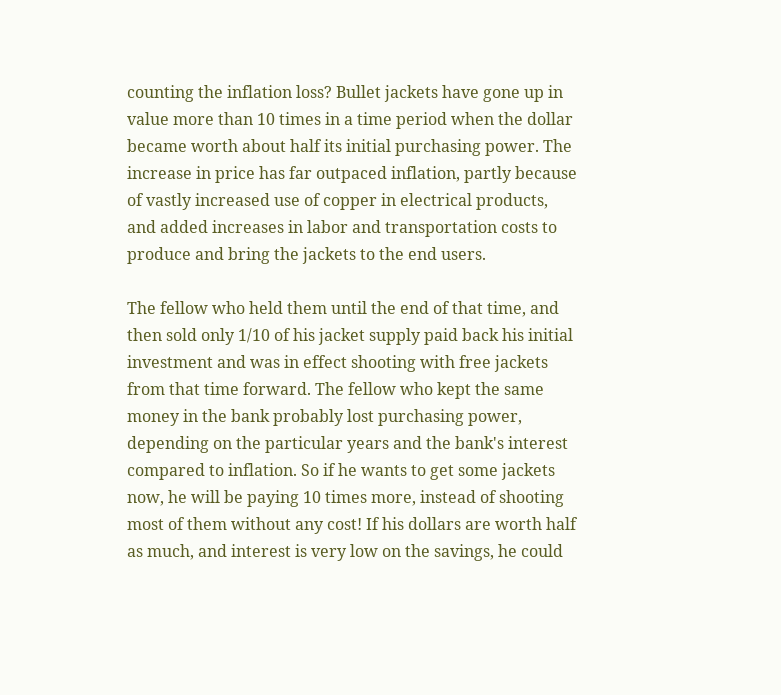counting the inflation loss? Bullet jackets have gone up in value more than 10 times in a time period when the dollar became worth about half its initial purchasing power. The increase in price has far outpaced inflation, partly because of vastly increased use of copper in electrical products, and added increases in labor and transportation costs to produce and bring the jackets to the end users.

The fellow who held them until the end of that time, and then sold only 1/10 of his jacket supply paid back his initial investment and was in effect shooting with free jackets from that time forward. The fellow who kept the same money in the bank probably lost purchasing power, depending on the particular years and the bank's interest compared to inflation. So if he wants to get some jackets now, he will be paying 10 times more, instead of shooting most of them without any cost! If his dollars are worth half as much, and interest is very low on the savings, he could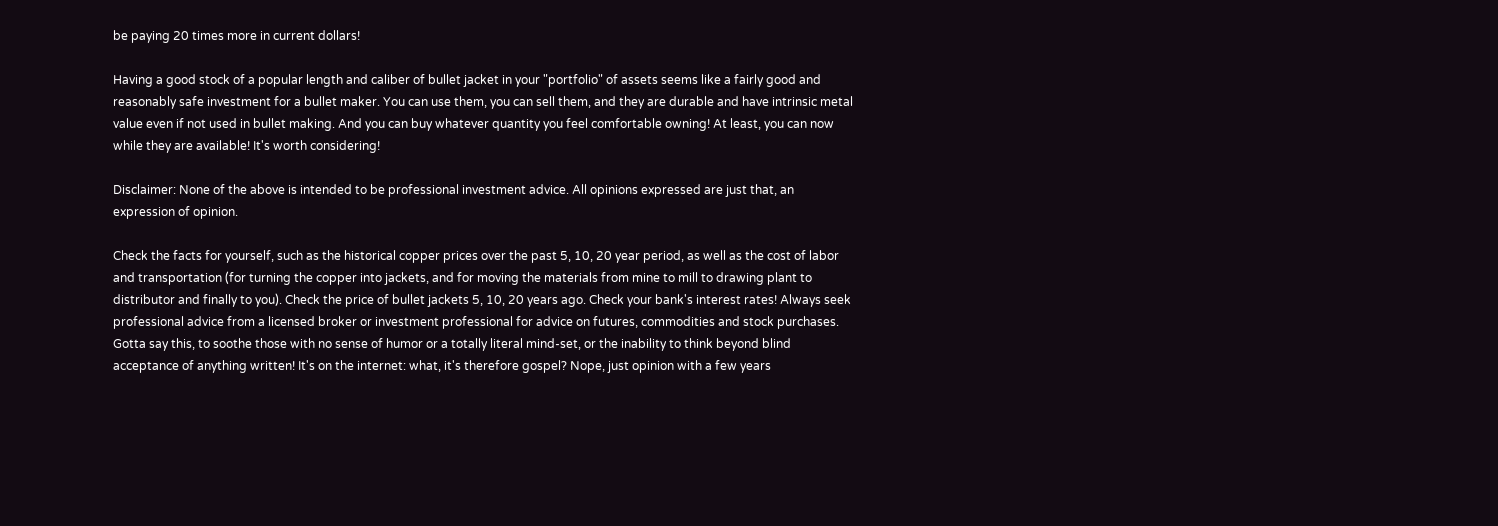be paying 20 times more in current dollars!

Having a good stock of a popular length and caliber of bullet jacket in your "portfolio" of assets seems like a fairly good and reasonably safe investment for a bullet maker. You can use them, you can sell them, and they are durable and have intrinsic metal value even if not used in bullet making. And you can buy whatever quantity you feel comfortable owning! At least, you can now while they are available! It's worth considering!

Disclaimer: None of the above is intended to be professional investment advice. All opinions expressed are just that, an expression of opinion.

Check the facts for yourself, such as the historical copper prices over the past 5, 10, 20 year period, as well as the cost of labor and transportation (for turning the copper into jackets, and for moving the materials from mine to mill to drawing plant to distributor and finally to you). Check the price of bullet jackets 5, 10, 20 years ago. Check your bank's interest rates! Always seek professional advice from a licensed broker or investment professional for advice on futures, commodities and stock purchases. Gotta say this, to soothe those with no sense of humor or a totally literal mind-set, or the inability to think beyond blind acceptance of anything written! It's on the internet: what, it's therefore gospel? Nope, just opinion with a few years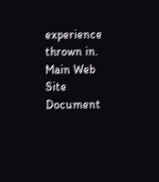experience thrown in.
Main Web Site
Document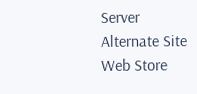Server
Alternate Site
Web Store